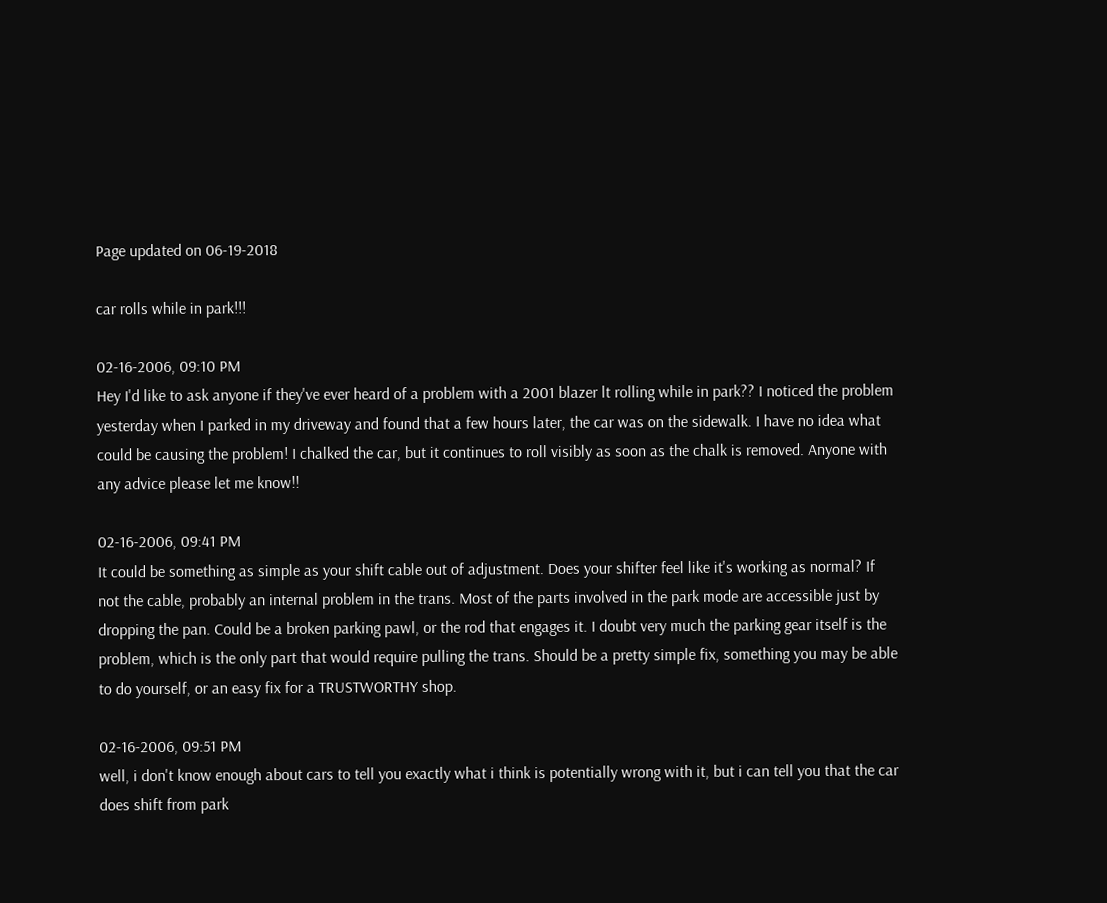Page updated on 06-19-2018

car rolls while in park!!!

02-16-2006, 09:10 PM
Hey I'd like to ask anyone if they've ever heard of a problem with a 2001 blazer lt rolling while in park?? I noticed the problem yesterday when I parked in my driveway and found that a few hours later, the car was on the sidewalk. I have no idea what could be causing the problem! I chalked the car, but it continues to roll visibly as soon as the chalk is removed. Anyone with any advice please let me know!!

02-16-2006, 09:41 PM
It could be something as simple as your shift cable out of adjustment. Does your shifter feel like it's working as normal? If not the cable, probably an internal problem in the trans. Most of the parts involved in the park mode are accessible just by dropping the pan. Could be a broken parking pawl, or the rod that engages it. I doubt very much the parking gear itself is the problem, which is the only part that would require pulling the trans. Should be a pretty simple fix, something you may be able to do yourself, or an easy fix for a TRUSTWORTHY shop.

02-16-2006, 09:51 PM
well, i don't know enough about cars to tell you exactly what i think is potentially wrong with it, but i can tell you that the car does shift from park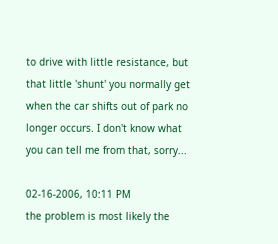to drive with little resistance, but that little 'shunt' you normally get when the car shifts out of park no longer occurs. I don't know what you can tell me from that, sorry...

02-16-2006, 10:11 PM
the problem is most likely the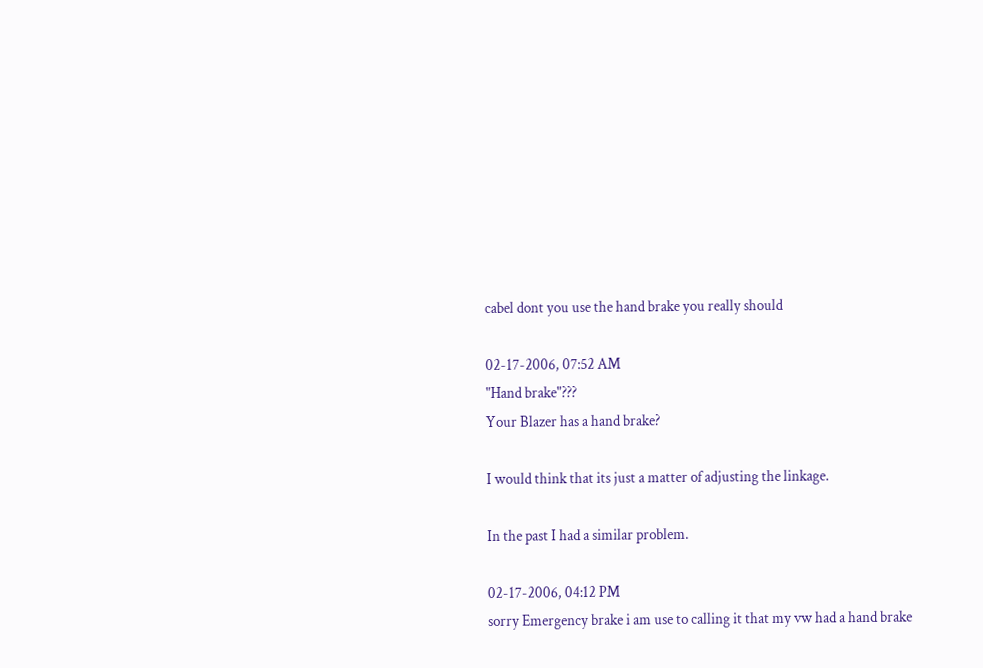cabel dont you use the hand brake you really should

02-17-2006, 07:52 AM
"Hand brake"???
Your Blazer has a hand brake?

I would think that its just a matter of adjusting the linkage.

In the past I had a similar problem.

02-17-2006, 04:12 PM
sorry Emergency brake i am use to calling it that my vw had a hand brake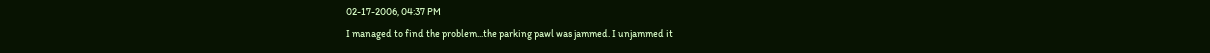02-17-2006, 04:37 PM
I managed to find the problem...the parking pawl was jammed. I unjammed it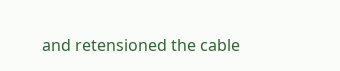and retensioned the cable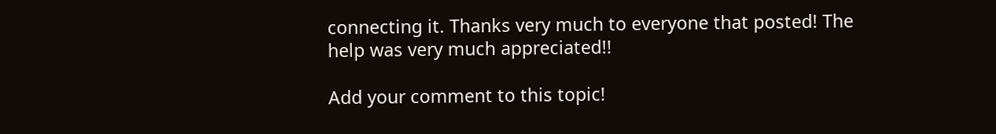connecting it. Thanks very much to everyone that posted! The help was very much appreciated!!

Add your comment to this topic!